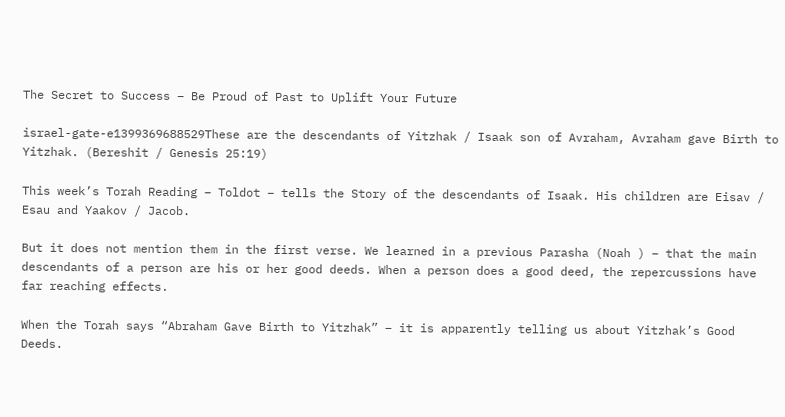The Secret to Success – Be Proud of Past to Uplift Your Future

israel-gate-e1399369688529These are the descendants of Yitzhak / Isaak son of Avraham, Avraham gave Birth to Yitzhak. (Bereshit / Genesis 25:19)

This week’s Torah Reading – Toldot – tells the Story of the descendants of Isaak. His children are Eisav / Esau and Yaakov / Jacob.

But it does not mention them in the first verse. We learned in a previous Parasha (Noah ) – that the main descendants of a person are his or her good deeds. When a person does a good deed, the repercussions have far reaching effects.

When the Torah says “Abraham Gave Birth to Yitzhak” – it is apparently telling us about Yitzhak’s Good Deeds.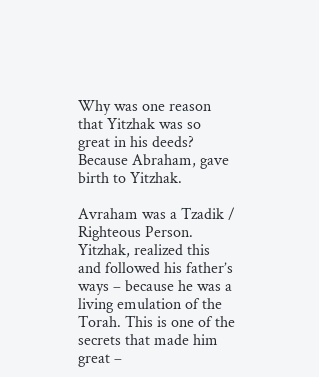Why was one reason that Yitzhak was so great in his deeds? Because Abraham, gave birth to Yitzhak.

Avraham was a Tzadik / Righteous Person. Yitzhak, realized this and followed his father’s ways – because he was a living emulation of the Torah. This is one of the secrets that made him great –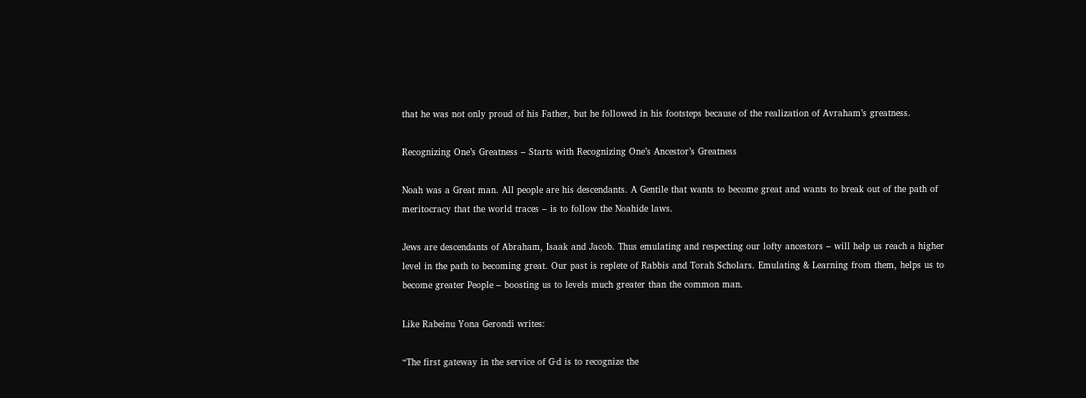that he was not only proud of his Father, but he followed in his footsteps because of the realization of Avraham’s greatness.

Recognizing One’s Greatness – Starts with Recognizing One’s Ancestor’s Greatness

Noah was a Great man. All people are his descendants. A Gentile that wants to become great and wants to break out of the path of meritocracy that the world traces – is to follow the Noahide laws.

Jews are descendants of Abraham, Isaak and Jacob. Thus emulating and respecting our lofty ancestors – will help us reach a higher level in the path to becoming great. Our past is replete of Rabbis and Torah Scholars. Emulating & Learning from them, helps us to become greater People – boosting us to levels much greater than the common man.

Like Rabeinu Yona Gerondi writes:

“The first gateway in the service of G·d is to recognize the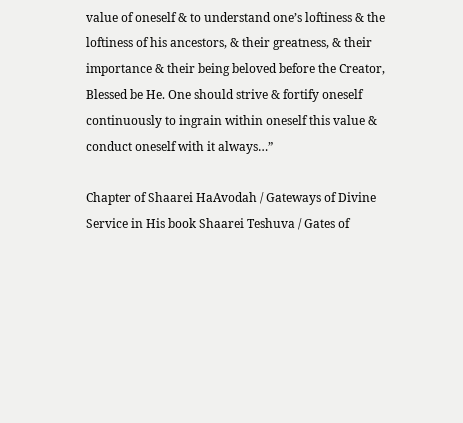value of oneself & to understand one’s loftiness & the loftiness of his ancestors, & their greatness, & their importance & their being beloved before the Creator, Blessed be He. One should strive & fortify oneself continuously to ingrain within oneself this value & conduct oneself with it always…”

Chapter of Shaarei HaAvodah / Gateways of Divine Service in His book Shaarei Teshuva / Gates of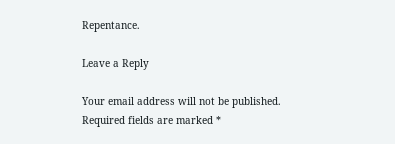Repentance.

Leave a Reply

Your email address will not be published. Required fields are marked *